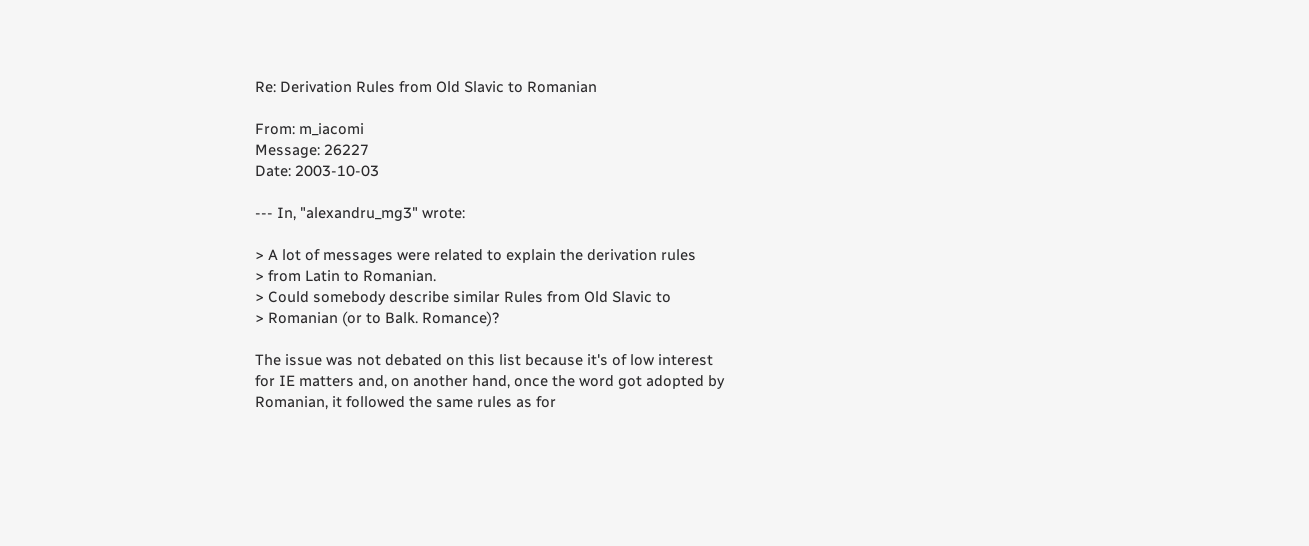Re: Derivation Rules from Old Slavic to Romanian

From: m_iacomi
Message: 26227
Date: 2003-10-03

--- In, "alexandru_mg3" wrote:

> A lot of messages were related to explain the derivation rules
> from Latin to Romanian.
> Could somebody describe similar Rules from Old Slavic to
> Romanian (or to Balk. Romance)?

The issue was not debated on this list because it's of low interest
for IE matters and, on another hand, once the word got adopted by
Romanian, it followed the same rules as for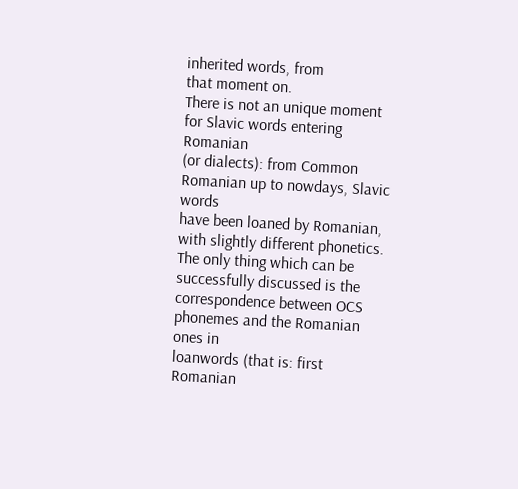inherited words, from
that moment on.
There is not an unique moment for Slavic words entering Romanian
(or dialects): from Common Romanian up to nowdays, Slavic words
have been loaned by Romanian, with slightly different phonetics.
The only thing which can be successfully discussed is the
correspondence between OCS phonemes and the Romanian ones in
loanwords (that is: first Romanian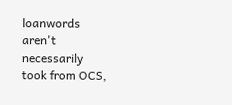loanwords aren't necessarily
took from OCS,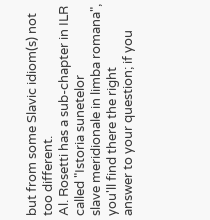but from some Slavic idiom(s) not too different.
Al. Rosetti has a sub-chapter in ILR called "Istoria sunetelor
slave meridionale in limba romana", you'll find there the right
answer to your question; if you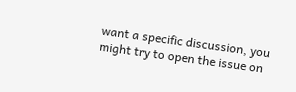want a specific discussion, you
might try to open the issue on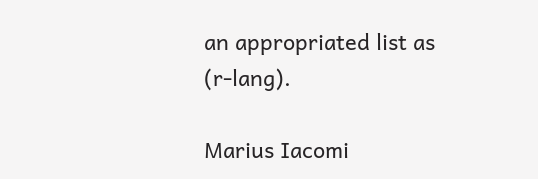an appropriated list as (r-lang).

Marius Iacomi